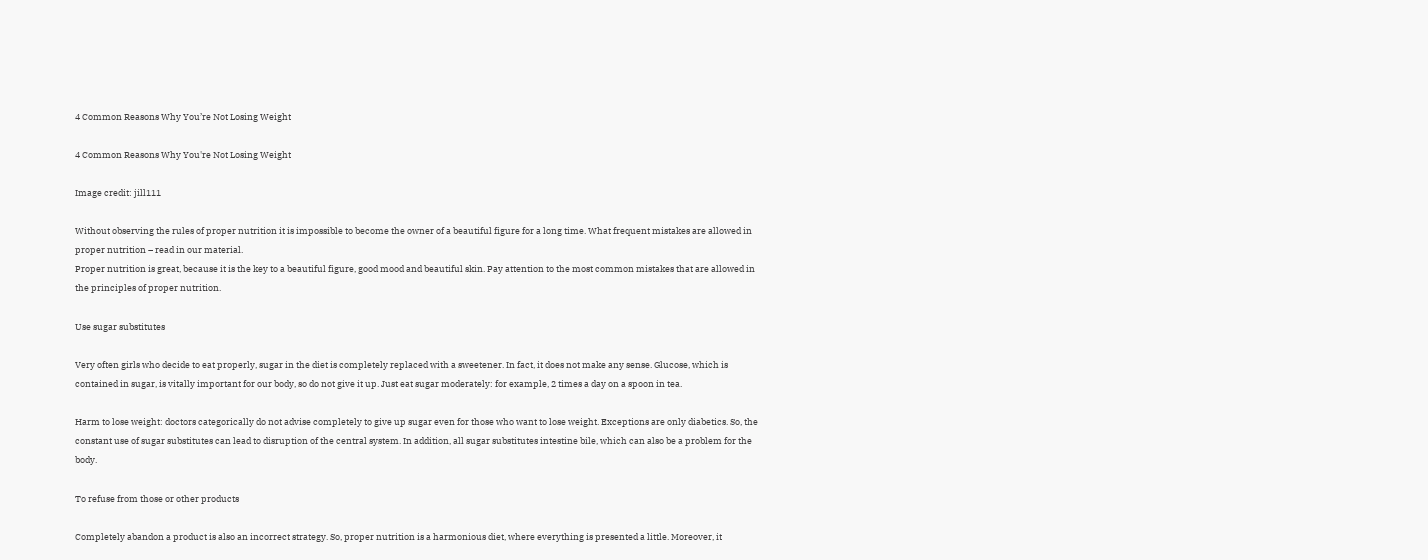4 Common Reasons Why You’re Not Losing Weight

4 Common Reasons Why You're Not Losing Weight

Image credit: jill111

Without observing the rules of proper nutrition it is impossible to become the owner of a beautiful figure for a long time. What frequent mistakes are allowed in proper nutrition – read in our material.
Proper nutrition is great, because it is the key to a beautiful figure, good mood and beautiful skin. Pay attention to the most common mistakes that are allowed in the principles of proper nutrition.

Use sugar substitutes

Very often girls who decide to eat properly, sugar in the diet is completely replaced with a sweetener. In fact, it does not make any sense. Glucose, which is contained in sugar, is vitally important for our body, so do not give it up. Just eat sugar moderately: for example, 2 times a day on a spoon in tea.

Harm to lose weight: doctors categorically do not advise completely to give up sugar even for those who want to lose weight. Exceptions are only diabetics. So, the constant use of sugar substitutes can lead to disruption of the central system. In addition, all sugar substitutes intestine bile, which can also be a problem for the body.

To refuse from those or other products

Completely abandon a product is also an incorrect strategy. So, proper nutrition is a harmonious diet, where everything is presented a little. Moreover, it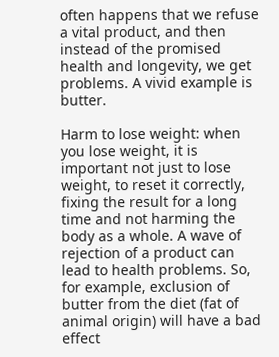often happens that we refuse a vital product, and then instead of the promised health and longevity, we get problems. A vivid example is butter.

Harm to lose weight: when you lose weight, it is important not just to lose weight, to reset it correctly, fixing the result for a long time and not harming the body as a whole. A wave of rejection of a product can lead to health problems. So, for example, exclusion of butter from the diet (fat of animal origin) will have a bad effect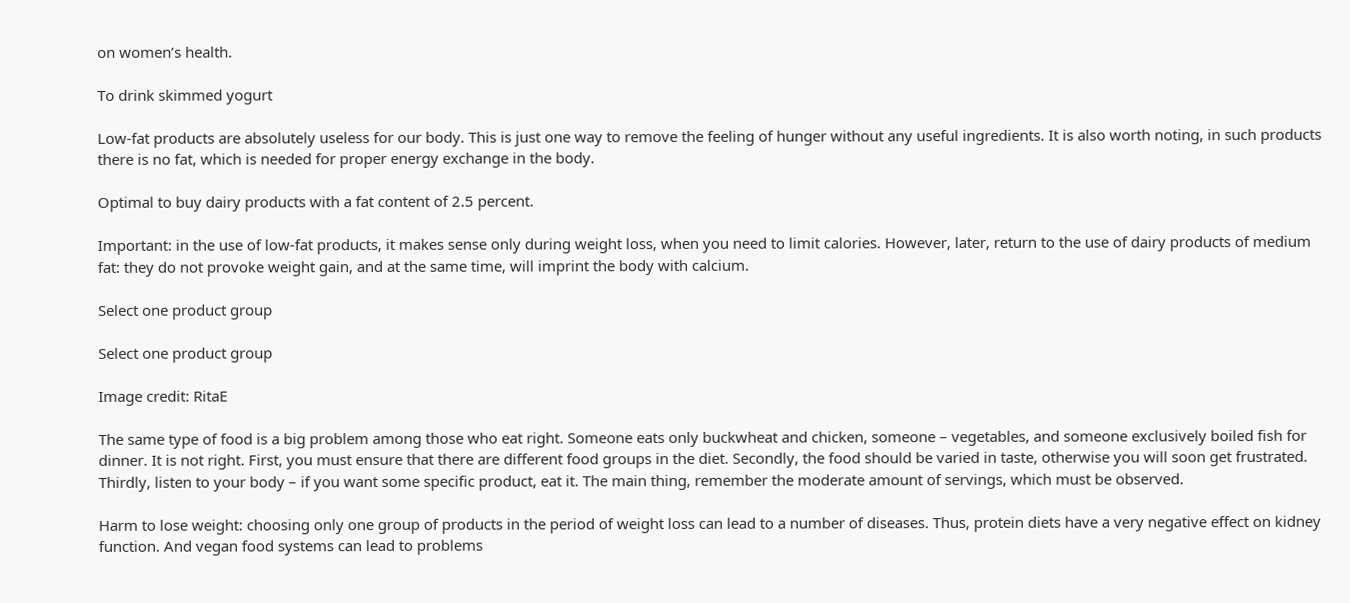on women’s health.

To drink skimmed yogurt

Low-fat products are absolutely useless for our body. This is just one way to remove the feeling of hunger without any useful ingredients. It is also worth noting, in such products there is no fat, which is needed for proper energy exchange in the body.

Optimal to buy dairy products with a fat content of 2.5 percent.

Important: in the use of low-fat products, it makes sense only during weight loss, when you need to limit calories. However, later, return to the use of dairy products of medium fat: they do not provoke weight gain, and at the same time, will imprint the body with calcium.

Select one product group

Select one product group

Image credit: RitaE

The same type of food is a big problem among those who eat right. Someone eats only buckwheat and chicken, someone – vegetables, and someone exclusively boiled fish for dinner. It is not right. First, you must ensure that there are different food groups in the diet. Secondly, the food should be varied in taste, otherwise you will soon get frustrated. Thirdly, listen to your body – if you want some specific product, eat it. The main thing, remember the moderate amount of servings, which must be observed.

Harm to lose weight: choosing only one group of products in the period of weight loss can lead to a number of diseases. Thus, protein diets have a very negative effect on kidney function. And vegan food systems can lead to problems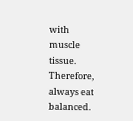with muscle tissue. Therefore, always eat balanced.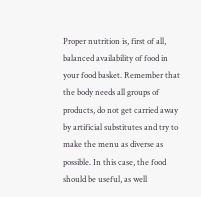Proper nutrition is, first of all, balanced availability of food in your food basket. Remember that the body needs all groups of products, do not get carried away by artificial substitutes and try to make the menu as diverse as possible. In this case, the food should be useful, as well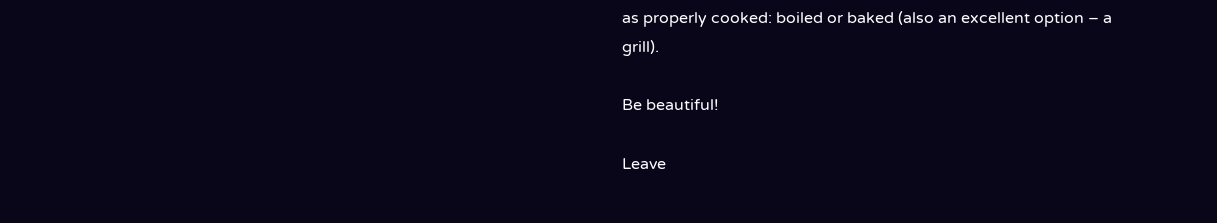as properly cooked: boiled or baked (also an excellent option – a grill).

Be beautiful!

Leave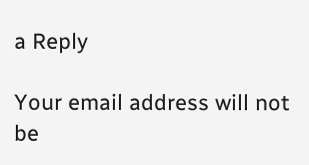a Reply

Your email address will not be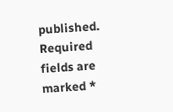published. Required fields are marked *